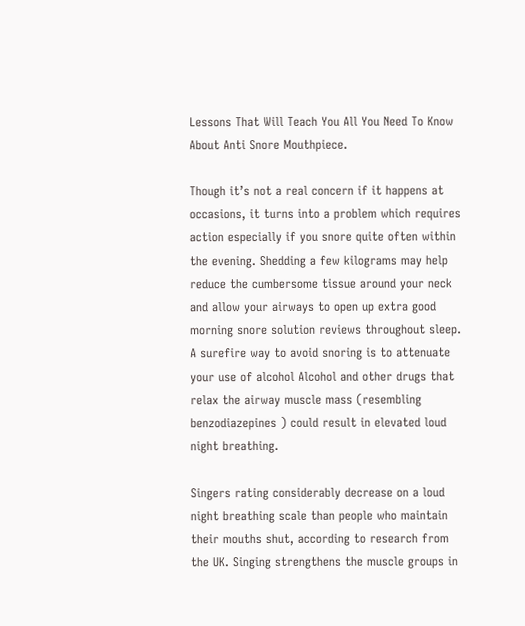Lessons That Will Teach You All You Need To Know About Anti Snore Mouthpiece.

Though it’s not a real concern if it happens at occasions, it turns into a problem which requires action especially if you snore quite often within the evening. Shedding a few kilograms may help reduce the cumbersome tissue around your neck and allow your airways to open up extra good morning snore solution reviews throughout sleep. A surefire way to avoid snoring is to attenuate your use of alcohol Alcohol and other drugs that relax the airway muscle mass (resembling benzodiazepines ) could result in elevated loud night breathing.

Singers rating considerably decrease on a loud night breathing scale than people who maintain their mouths shut, according to research from the UK. Singing strengthens the muscle groups in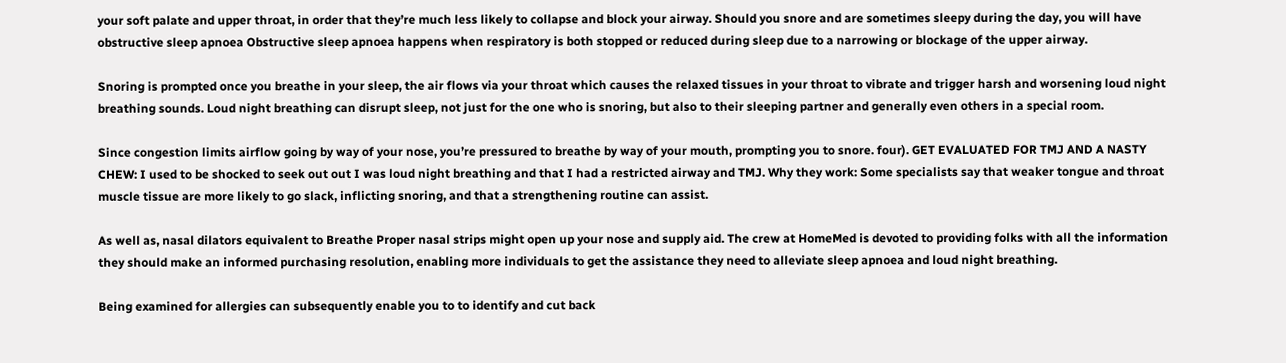your soft palate and upper throat, in order that they’re much less likely to collapse and block your airway. Should you snore and are sometimes sleepy during the day, you will have obstructive sleep apnoea Obstructive sleep apnoea happens when respiratory is both stopped or reduced during sleep due to a narrowing or blockage of the upper airway.

Snoring is prompted once you breathe in your sleep, the air flows via your throat which causes the relaxed tissues in your throat to vibrate and trigger harsh and worsening loud night breathing sounds. Loud night breathing can disrupt sleep, not just for the one who is snoring, but also to their sleeping partner and generally even others in a special room.

Since congestion limits airflow going by way of your nose, you’re pressured to breathe by way of your mouth, prompting you to snore. four). GET EVALUATED FOR TMJ AND A NASTY CHEW: I used to be shocked to seek out out I was loud night breathing and that I had a restricted airway and TMJ. Why they work: Some specialists say that weaker tongue and throat muscle tissue are more likely to go slack, inflicting snoring, and that a strengthening routine can assist.

As well as, nasal dilators equivalent to Breathe Proper nasal strips might open up your nose and supply aid. The crew at HomeMed is devoted to providing folks with all the information they should make an informed purchasing resolution, enabling more individuals to get the assistance they need to alleviate sleep apnoea and loud night breathing.

Being examined for allergies can subsequently enable you to to identify and cut back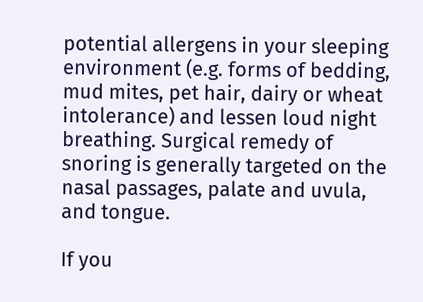potential allergens in your sleeping environment (e.g. forms of bedding, mud mites, pet hair, dairy or wheat intolerance) and lessen loud night breathing. Surgical remedy of snoring is generally targeted on the nasal passages, palate and uvula, and tongue.

If you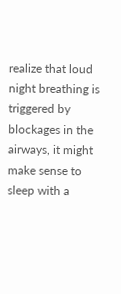realize that loud night breathing is triggered by blockages in the airways, it might make sense to sleep with a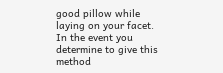good pillow while laying on your facet. In the event you determine to give this method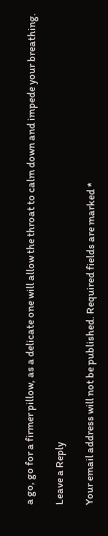a go, go for a firmer pillow, as a delicate one will allow the throat to calm down and impede your breathing.

Leave a Reply

Your email address will not be published. Required fields are marked *